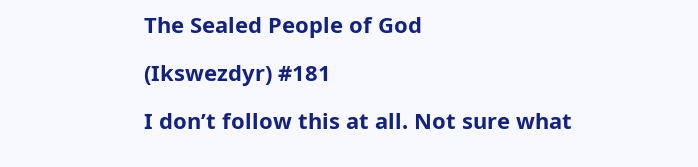The Sealed People of God

(Ikswezdyr) #181

I don’t follow this at all. Not sure what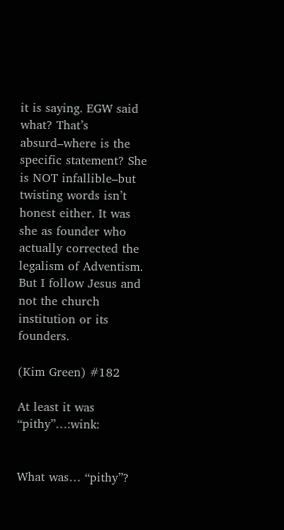it is saying. EGW said what? That’s absurd–where is the specific statement? She is NOT infallible–but twisting words isn’t honest either. It was she as founder who actually corrected the legalism of Adventism. But I follow Jesus and not the church institution or its founders.

(Kim Green) #182

At least it was “pithy”…:wink:


What was… “pithy”?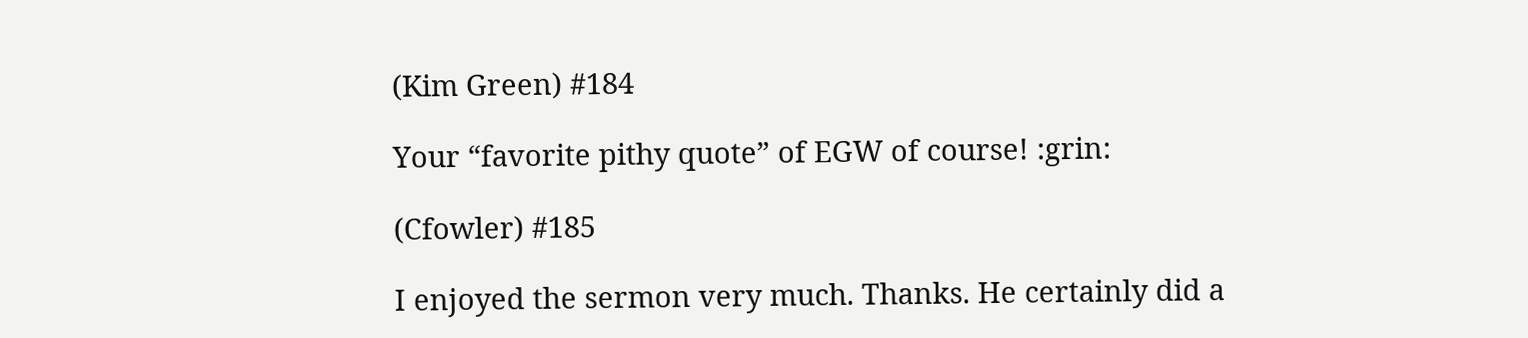(Kim Green) #184

Your “favorite pithy quote” of EGW of course! :grin:

(Cfowler) #185

I enjoyed the sermon very much. Thanks. He certainly did a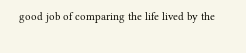good job of comparing the life lived by the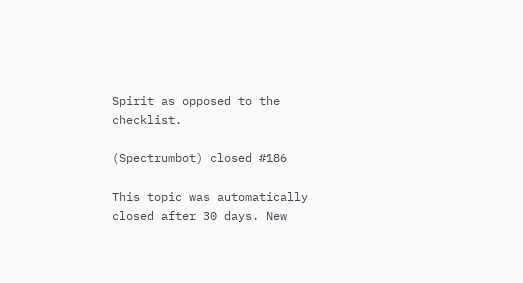Spirit as opposed to the checklist.

(Spectrumbot) closed #186

This topic was automatically closed after 30 days. New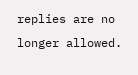replies are no longer allowed.